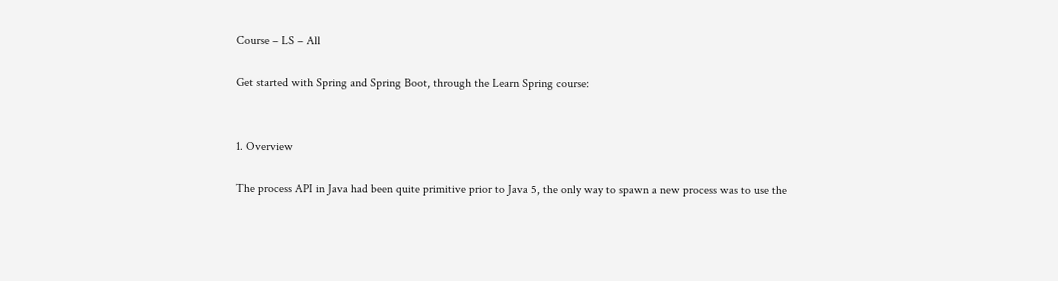Course – LS – All

Get started with Spring and Spring Boot, through the Learn Spring course:


1. Overview

The process API in Java had been quite primitive prior to Java 5, the only way to spawn a new process was to use the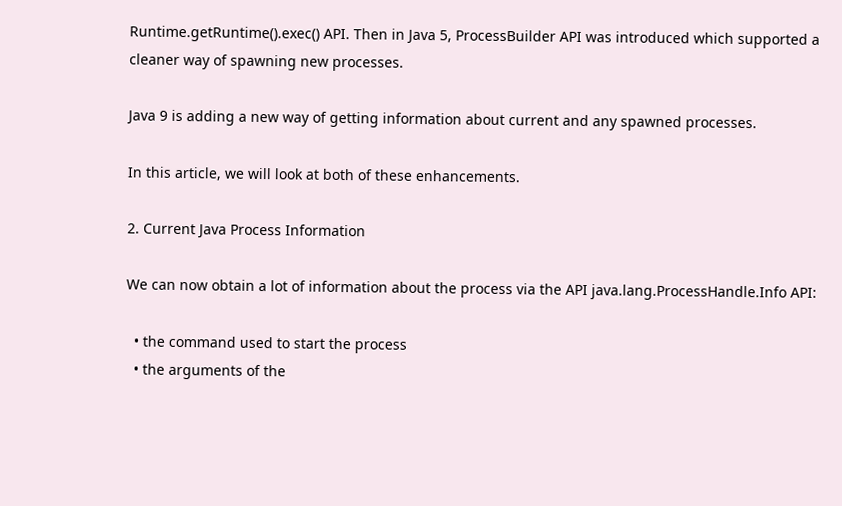Runtime.getRuntime().exec() API. Then in Java 5, ProcessBuilder API was introduced which supported a cleaner way of spawning new processes.

Java 9 is adding a new way of getting information about current and any spawned processes.

In this article, we will look at both of these enhancements.

2. Current Java Process Information

We can now obtain a lot of information about the process via the API java.lang.ProcessHandle.Info API:

  • the command used to start the process
  • the arguments of the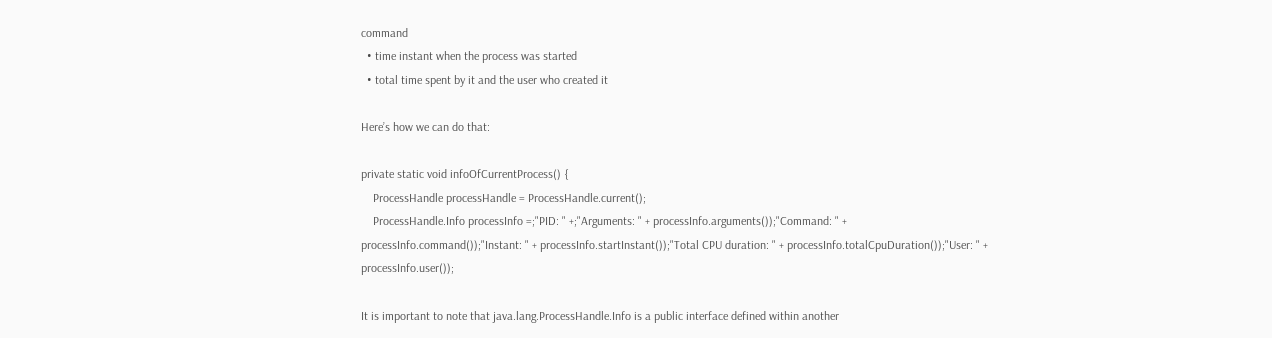command
  • time instant when the process was started
  • total time spent by it and the user who created it

Here’s how we can do that:

private static void infoOfCurrentProcess() {
    ProcessHandle processHandle = ProcessHandle.current();
    ProcessHandle.Info processInfo =;"PID: " +;"Arguments: " + processInfo.arguments());"Command: " + processInfo.command());"Instant: " + processInfo.startInstant());"Total CPU duration: " + processInfo.totalCpuDuration());"User: " + processInfo.user());

It is important to note that java.lang.ProcessHandle.Info is a public interface defined within another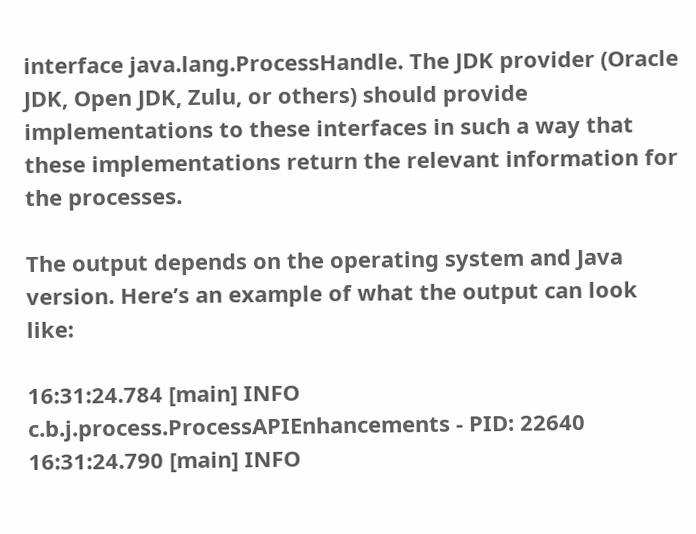interface java.lang.ProcessHandle. The JDK provider (Oracle JDK, Open JDK, Zulu, or others) should provide implementations to these interfaces in such a way that these implementations return the relevant information for the processes.

The output depends on the operating system and Java version. Here’s an example of what the output can look like:

16:31:24.784 [main] INFO  c.b.j.process.ProcessAPIEnhancements - PID: 22640
16:31:24.790 [main] INFO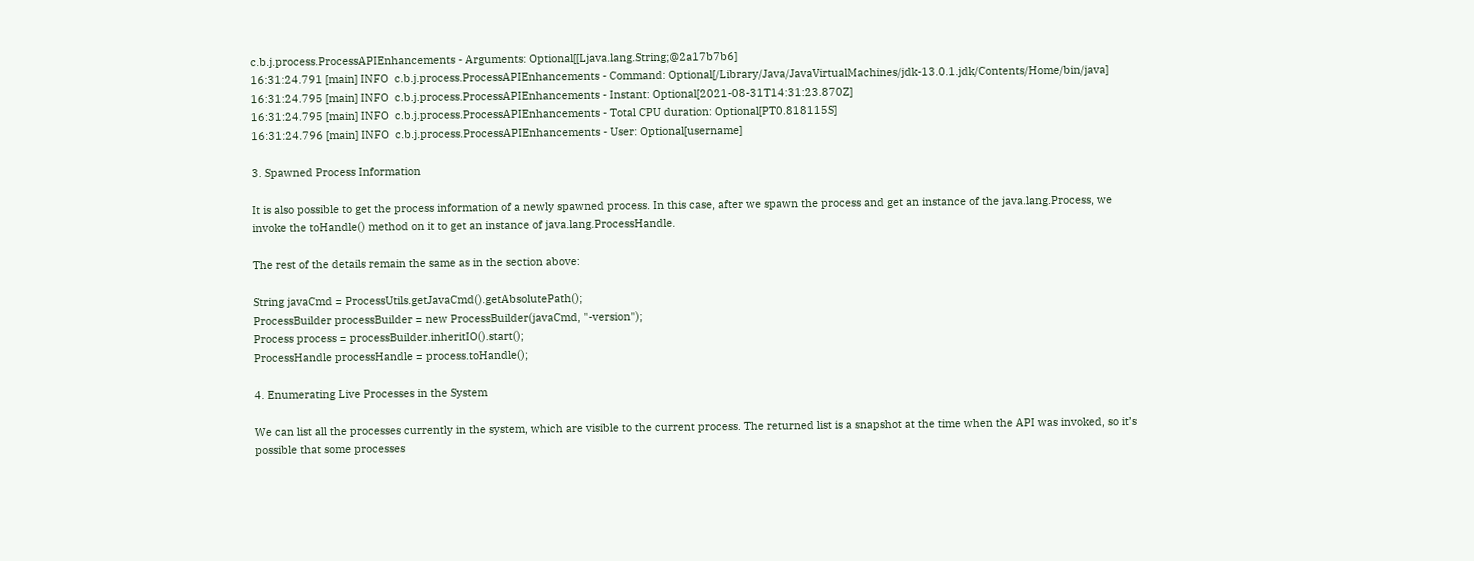c.b.j.process.ProcessAPIEnhancements - Arguments: Optional[[Ljava.lang.String;@2a17b7b6]
16:31:24.791 [main] INFO  c.b.j.process.ProcessAPIEnhancements - Command: Optional[/Library/Java/JavaVirtualMachines/jdk-13.0.1.jdk/Contents/Home/bin/java]
16:31:24.795 [main] INFO  c.b.j.process.ProcessAPIEnhancements - Instant: Optional[2021-08-31T14:31:23.870Z]
16:31:24.795 [main] INFO  c.b.j.process.ProcessAPIEnhancements - Total CPU duration: Optional[PT0.818115S]
16:31:24.796 [main] INFO  c.b.j.process.ProcessAPIEnhancements - User: Optional[username]

3. Spawned Process Information

It is also possible to get the process information of a newly spawned process. In this case, after we spawn the process and get an instance of the java.lang.Process, we invoke the toHandle() method on it to get an instance of java.lang.ProcessHandle.

The rest of the details remain the same as in the section above:

String javaCmd = ProcessUtils.getJavaCmd().getAbsolutePath();
ProcessBuilder processBuilder = new ProcessBuilder(javaCmd, "-version");
Process process = processBuilder.inheritIO().start();
ProcessHandle processHandle = process.toHandle();

4. Enumerating Live Processes in the System

We can list all the processes currently in the system, which are visible to the current process. The returned list is a snapshot at the time when the API was invoked, so it’s possible that some processes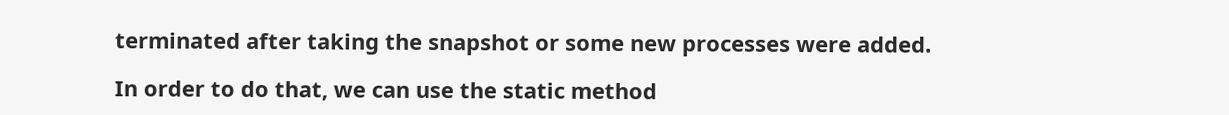terminated after taking the snapshot or some new processes were added.

In order to do that, we can use the static method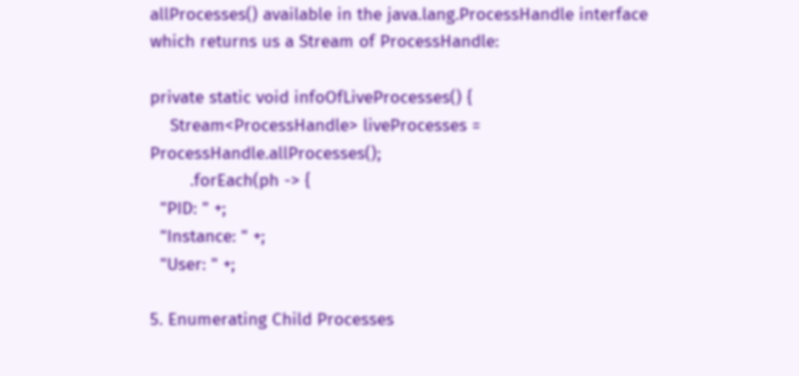allProcesses() available in the java.lang.ProcessHandle interface which returns us a Stream of ProcessHandle:

private static void infoOfLiveProcesses() {
    Stream<ProcessHandle> liveProcesses = ProcessHandle.allProcesses();
        .forEach(ph -> {
  "PID: " +;
  "Instance: " +;
  "User: " +;

5. Enumerating Child Processes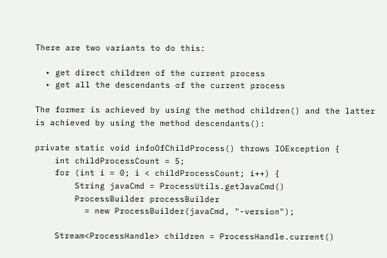There are two variants to do this:

  • get direct children of the current process
  • get all the descendants of the current process

The former is achieved by using the method children() and the latter is achieved by using the method descendants():

private static void infoOfChildProcess() throws IOException {
    int childProcessCount = 5;
    for (int i = 0; i < childProcessCount; i++) {
        String javaCmd = ProcessUtils.getJavaCmd()
        ProcessBuilder processBuilder
          = new ProcessBuilder(javaCmd, "-version");

    Stream<ProcessHandle> children = ProcessHandle.current()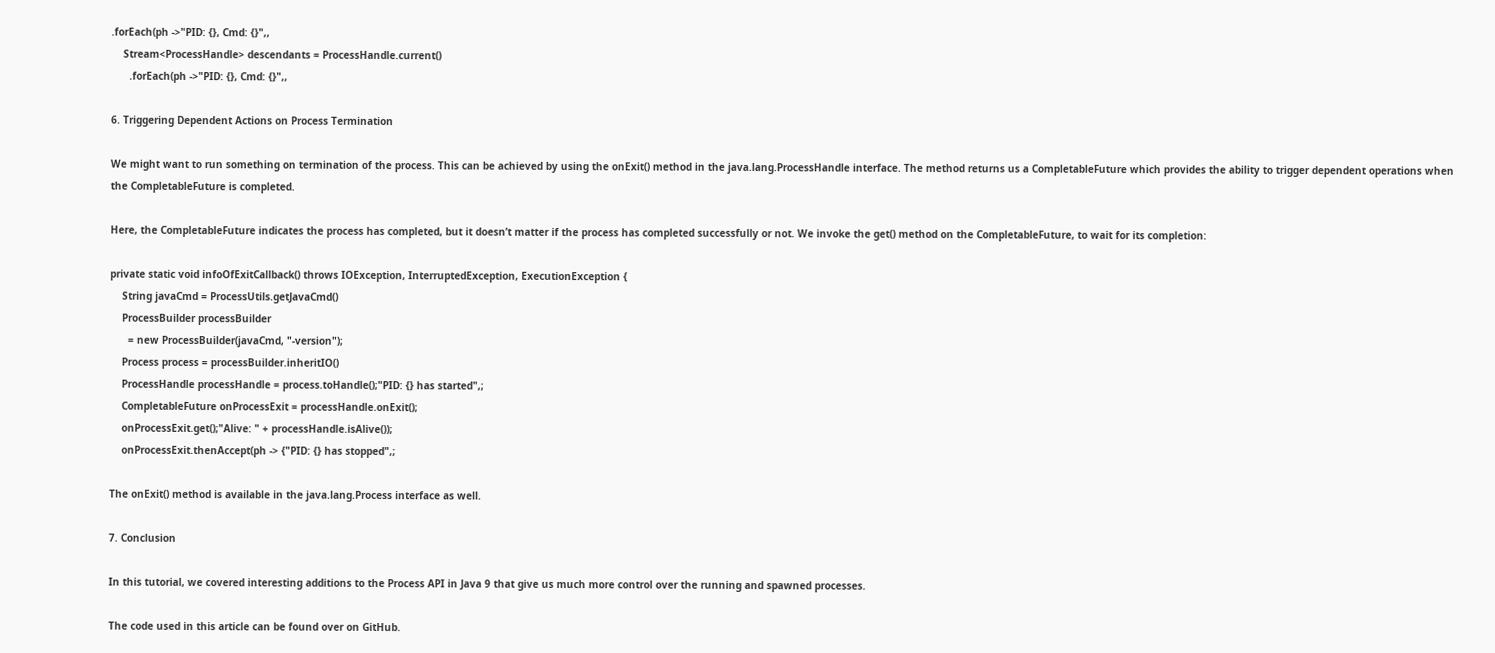.forEach(ph ->"PID: {}, Cmd: {}",,
    Stream<ProcessHandle> descendants = ProcessHandle.current()
      .forEach(ph ->"PID: {}, Cmd: {}",,

6. Triggering Dependent Actions on Process Termination

We might want to run something on termination of the process. This can be achieved by using the onExit() method in the java.lang.ProcessHandle interface. The method returns us a CompletableFuture which provides the ability to trigger dependent operations when the CompletableFuture is completed.

Here, the CompletableFuture indicates the process has completed, but it doesn’t matter if the process has completed successfully or not. We invoke the get() method on the CompletableFuture, to wait for its completion:

private static void infoOfExitCallback() throws IOException, InterruptedException, ExecutionException {
    String javaCmd = ProcessUtils.getJavaCmd()
    ProcessBuilder processBuilder
      = new ProcessBuilder(javaCmd, "-version");
    Process process = processBuilder.inheritIO()
    ProcessHandle processHandle = process.toHandle();"PID: {} has started",;
    CompletableFuture onProcessExit = processHandle.onExit();
    onProcessExit.get();"Alive: " + processHandle.isAlive());
    onProcessExit.thenAccept(ph -> {"PID: {} has stopped",;

The onExit() method is available in the java.lang.Process interface as well.

7. Conclusion

In this tutorial, we covered interesting additions to the Process API in Java 9 that give us much more control over the running and spawned processes.

The code used in this article can be found over on GitHub.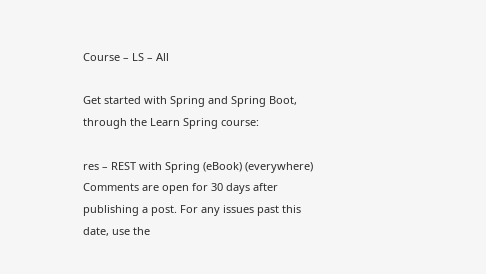Course – LS – All

Get started with Spring and Spring Boot, through the Learn Spring course:

res – REST with Spring (eBook) (everywhere)
Comments are open for 30 days after publishing a post. For any issues past this date, use the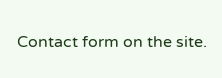Contact form on the site.